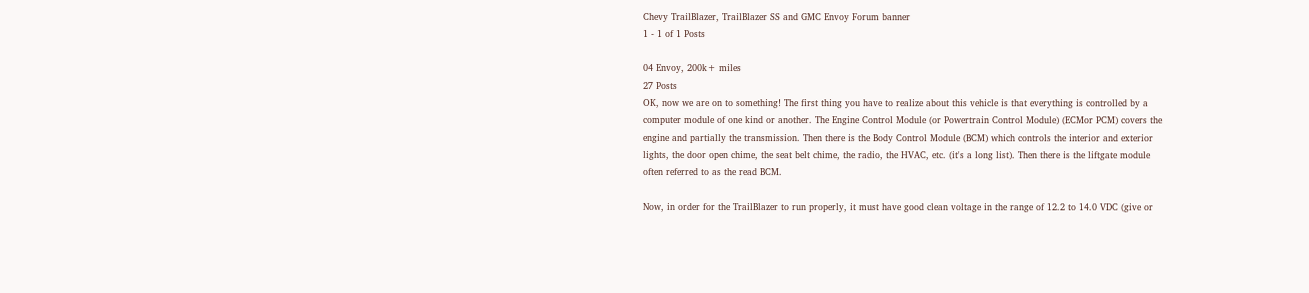Chevy TrailBlazer, TrailBlazer SS and GMC Envoy Forum banner
1 - 1 of 1 Posts

04 Envoy, 200k+ miles
27 Posts
OK, now we are on to something! The first thing you have to realize about this vehicle is that everything is controlled by a computer module of one kind or another. The Engine Control Module (or Powertrain Control Module) (ECMor PCM) covers the engine and partially the transmission. Then there is the Body Control Module (BCM) which controls the interior and exterior lights, the door open chime, the seat belt chime, the radio, the HVAC, etc. (it's a long list). Then there is the liftgate module often referred to as the read BCM.

Now, in order for the TrailBlazer to run properly, it must have good clean voltage in the range of 12.2 to 14.0 VDC (give or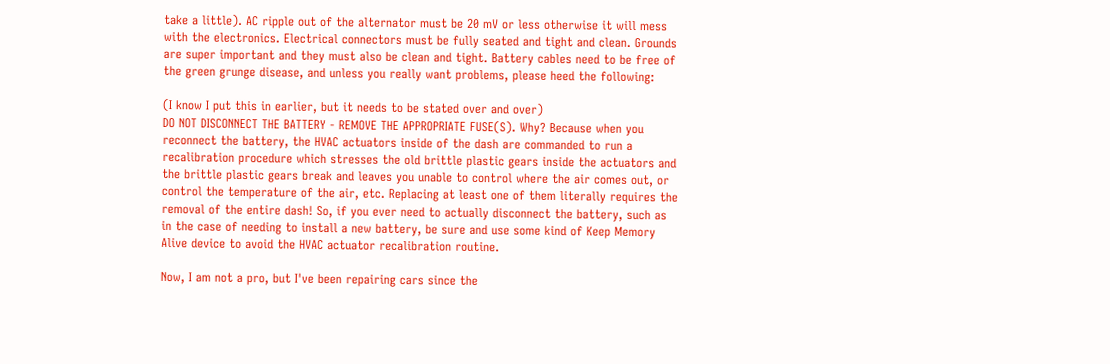take a little). AC ripple out of the alternator must be 20 mV or less otherwise it will mess with the electronics. Electrical connectors must be fully seated and tight and clean. Grounds are super important and they must also be clean and tight. Battery cables need to be free of the green grunge disease, and unless you really want problems, please heed the following:

(I know I put this in earlier, but it needs to be stated over and over)
DO NOT DISCONNECT THE BATTERY - REMOVE THE APPROPRIATE FUSE(S). Why? Because when you reconnect the battery, the HVAC actuators inside of the dash are commanded to run a recalibration procedure which stresses the old brittle plastic gears inside the actuators and the brittle plastic gears break and leaves you unable to control where the air comes out, or control the temperature of the air, etc. Replacing at least one of them literally requires the removal of the entire dash! So, if you ever need to actually disconnect the battery, such as in the case of needing to install a new battery, be sure and use some kind of Keep Memory Alive device to avoid the HVAC actuator recalibration routine.

Now, I am not a pro, but I've been repairing cars since the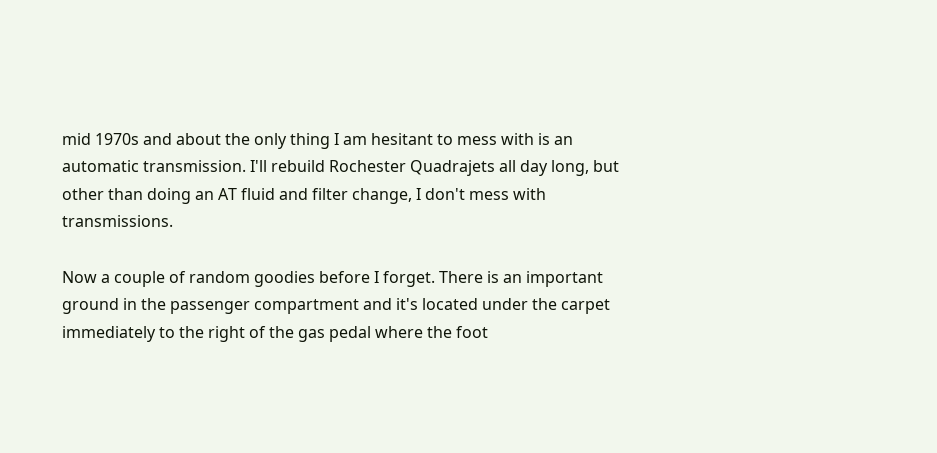mid 1970s and about the only thing I am hesitant to mess with is an automatic transmission. I'll rebuild Rochester Quadrajets all day long, but other than doing an AT fluid and filter change, I don't mess with transmissions.

Now a couple of random goodies before I forget. There is an important ground in the passenger compartment and it's located under the carpet immediately to the right of the gas pedal where the foot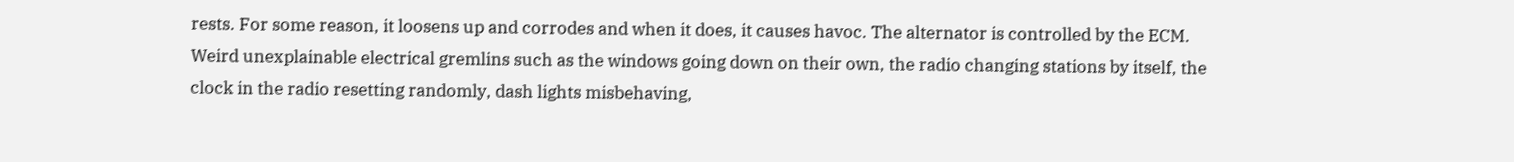rests. For some reason, it loosens up and corrodes and when it does, it causes havoc. The alternator is controlled by the ECM. Weird unexplainable electrical gremlins such as the windows going down on their own, the radio changing stations by itself, the clock in the radio resetting randomly, dash lights misbehaving,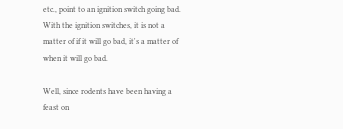etc., point to an ignition switch going bad. With the ignition switches, it is not a matter of if it will go bad, it's a matter of when it will go bad.

Well, since rodents have been having a feast on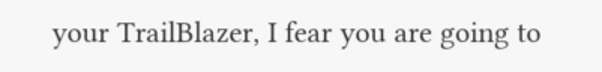your TrailBlazer, I fear you are going to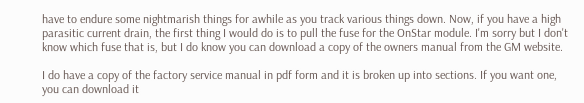have to endure some nightmarish things for awhile as you track various things down. Now, if you have a high parasitic current drain, the first thing I would do is to pull the fuse for the OnStar module. I'm sorry but I don't know which fuse that is, but I do know you can download a copy of the owners manual from the GM website.

I do have a copy of the factory service manual in pdf form and it is broken up into sections. If you want one, you can download it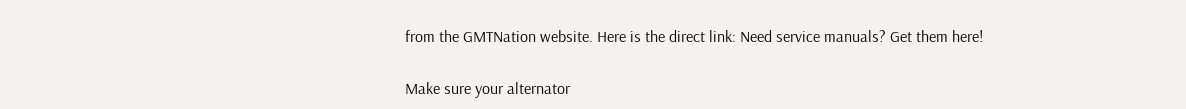from the GMTNation website. Here is the direct link: Need service manuals? Get them here!

Make sure your alternator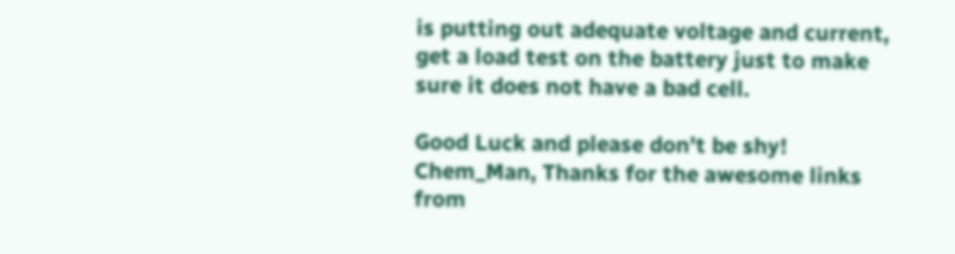is putting out adequate voltage and current, get a load test on the battery just to make sure it does not have a bad cell.

Good Luck and please don't be shy!
Chem_Man, Thanks for the awesome links from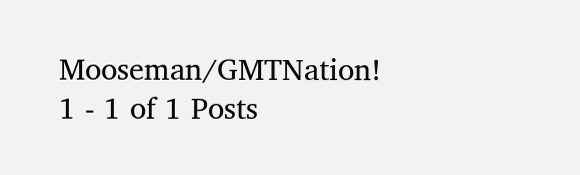Mooseman/GMTNation!
1 - 1 of 1 Posts